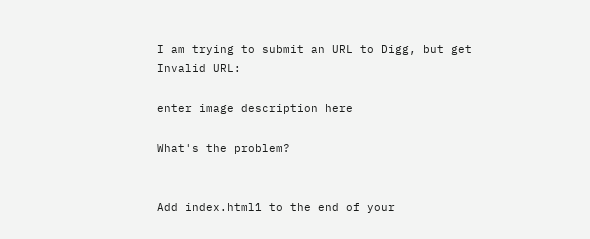I am trying to submit an URL to Digg, but get Invalid URL:

enter image description here

What's the problem?


Add index.html1 to the end of your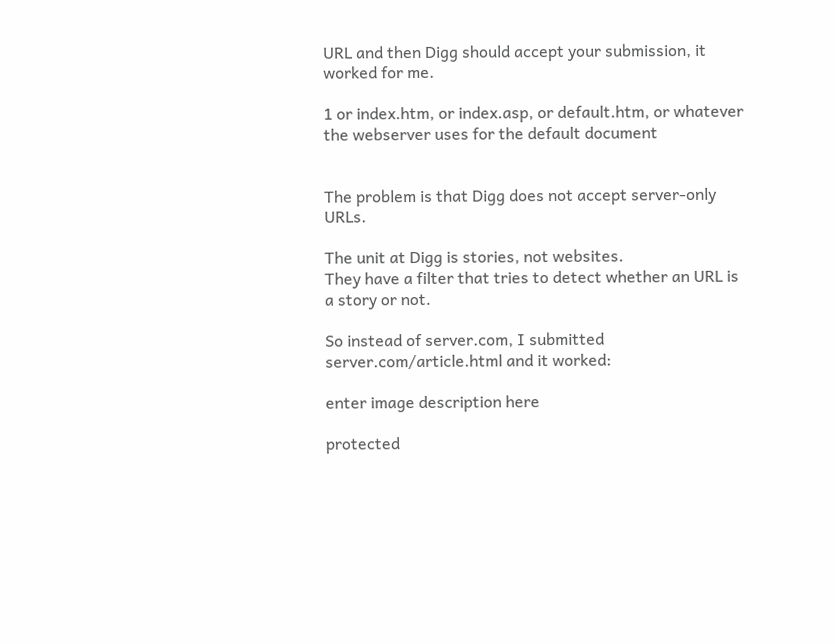URL and then Digg should accept your submission, it worked for me.

1 or index.htm, or index.asp, or default.htm, or whatever the webserver uses for the default document


The problem is that Digg does not accept server-only URLs.

The unit at Digg is stories, not websites.
They have a filter that tries to detect whether an URL is a story or not.

So instead of server.com, I submitted server.com/article.html and it worked:

enter image description here

protected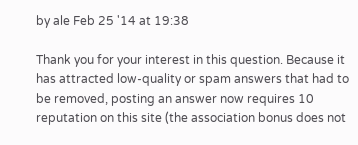by ale Feb 25 '14 at 19:38

Thank you for your interest in this question. Because it has attracted low-quality or spam answers that had to be removed, posting an answer now requires 10 reputation on this site (the association bonus does not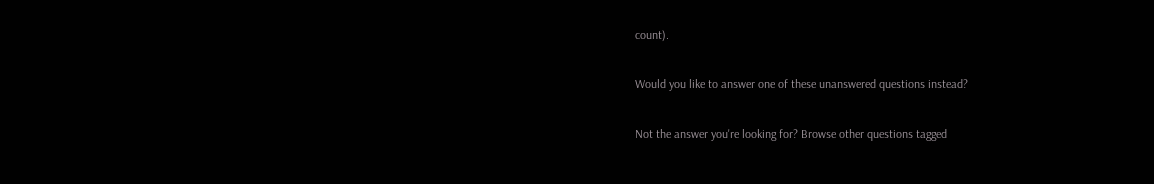count).

Would you like to answer one of these unanswered questions instead?

Not the answer you're looking for? Browse other questions tagged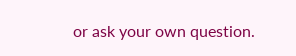or ask your own question.